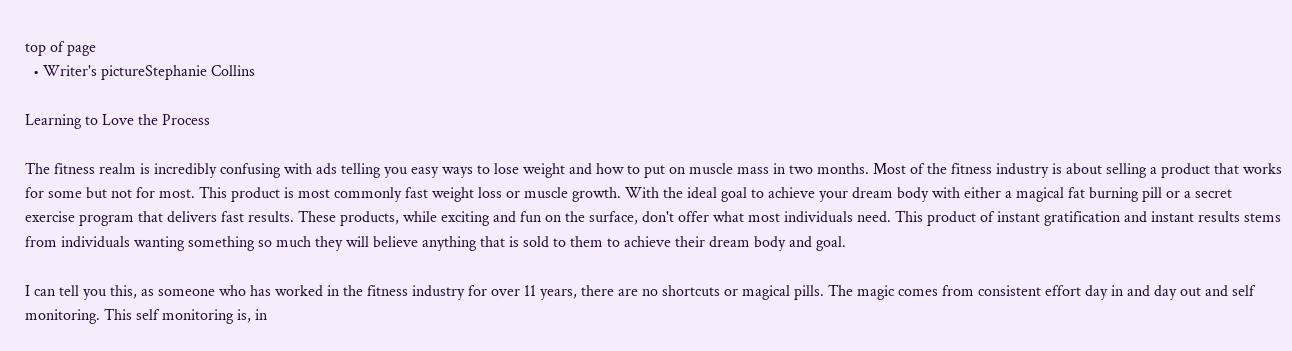top of page
  • Writer's pictureStephanie Collins

Learning to Love the Process

The fitness realm is incredibly confusing with ads telling you easy ways to lose weight and how to put on muscle mass in two months. Most of the fitness industry is about selling a product that works for some but not for most. This product is most commonly fast weight loss or muscle growth. With the ideal goal to achieve your dream body with either a magical fat burning pill or a secret exercise program that delivers fast results. These products, while exciting and fun on the surface, don't offer what most individuals need. This product of instant gratification and instant results stems from individuals wanting something so much they will believe anything that is sold to them to achieve their dream body and goal.

I can tell you this, as someone who has worked in the fitness industry for over 11 years, there are no shortcuts or magical pills. The magic comes from consistent effort day in and day out and self monitoring. This self monitoring is, in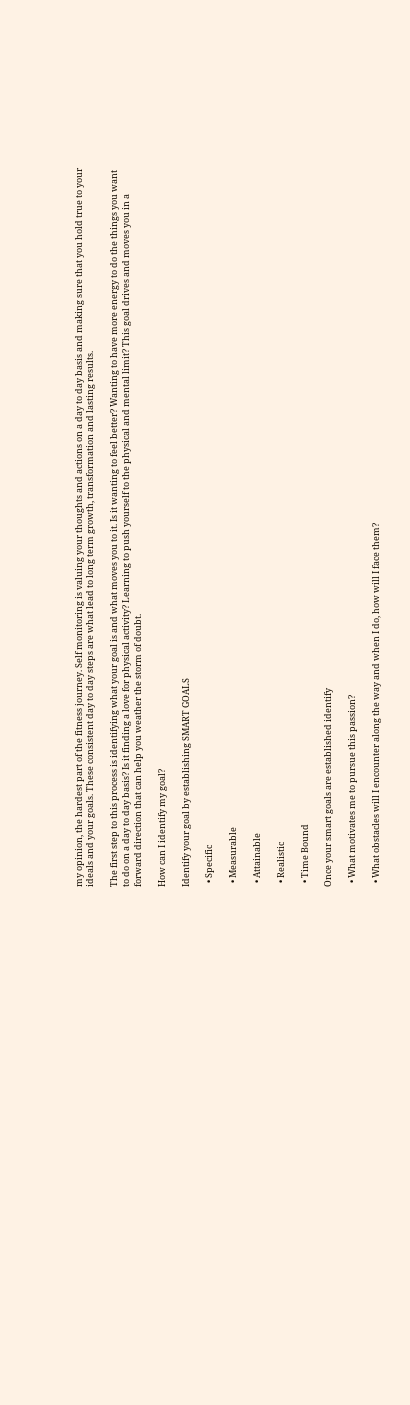my opinion, the hardest part of the fitness journey. Self monitoring is valuing your thoughts and actions on a day to day basis and making sure that you hold true to your ideals and your goals. These consistent day to day steps are what lead to long term growth, transformation and lasting results.

The first step to this process is identifying what your goal is and what moves you to it. Is it wanting to feel better? Wanting to have more energy to do the things you want to do on a day to day basis? Is it finding a love for physical activity? Learning to push yourself to the physical and mental limit? This goal drives and moves you in a forward direction that can help you weather the storm of doubt.

How can I identify my goal?

Identify your goal by establishing SMART GOALS

  • Specific

  • Measurable

  • Attainable

  • Realistic

  • Time Bound

Once your smart goals are established identify

  • What motivates me to pursue this passion?

  • What obstacles will I encounter along the way and when I do, how will I face them?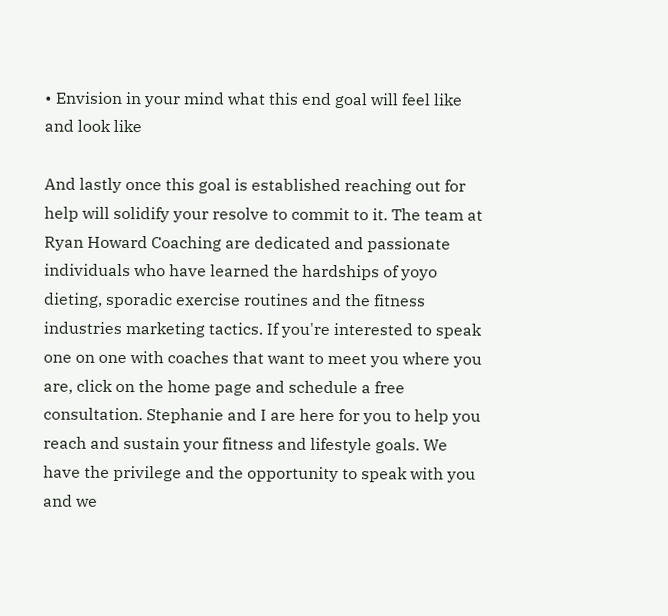• Envision in your mind what this end goal will feel like and look like

And lastly once this goal is established reaching out for help will solidify your resolve to commit to it. The team at Ryan Howard Coaching are dedicated and passionate individuals who have learned the hardships of yoyo dieting, sporadic exercise routines and the fitness industries marketing tactics. If you're interested to speak one on one with coaches that want to meet you where you are, click on the home page and schedule a free consultation. Stephanie and I are here for you to help you reach and sustain your fitness and lifestyle goals. We have the privilege and the opportunity to speak with you and we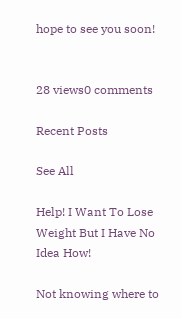hope to see you soon!


28 views0 comments

Recent Posts

See All

Help! I Want To Lose Weight But I Have No Idea How!

Not knowing where to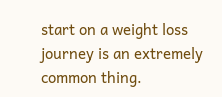start on a weight loss journey is an extremely common thing.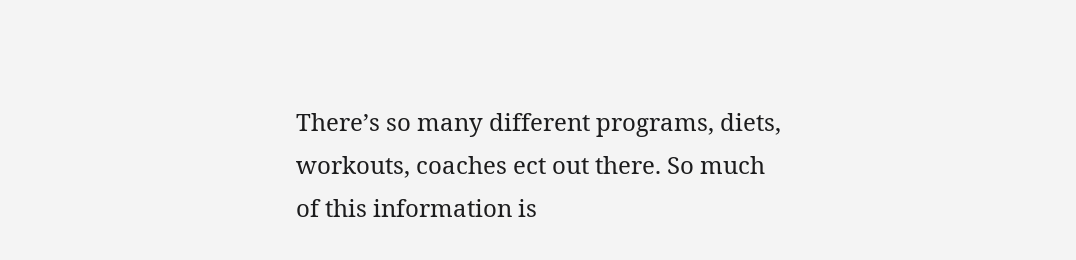There’s so many different programs, diets, workouts, coaches ect out there. So much of this information is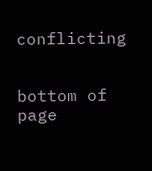conflicting


bottom of page